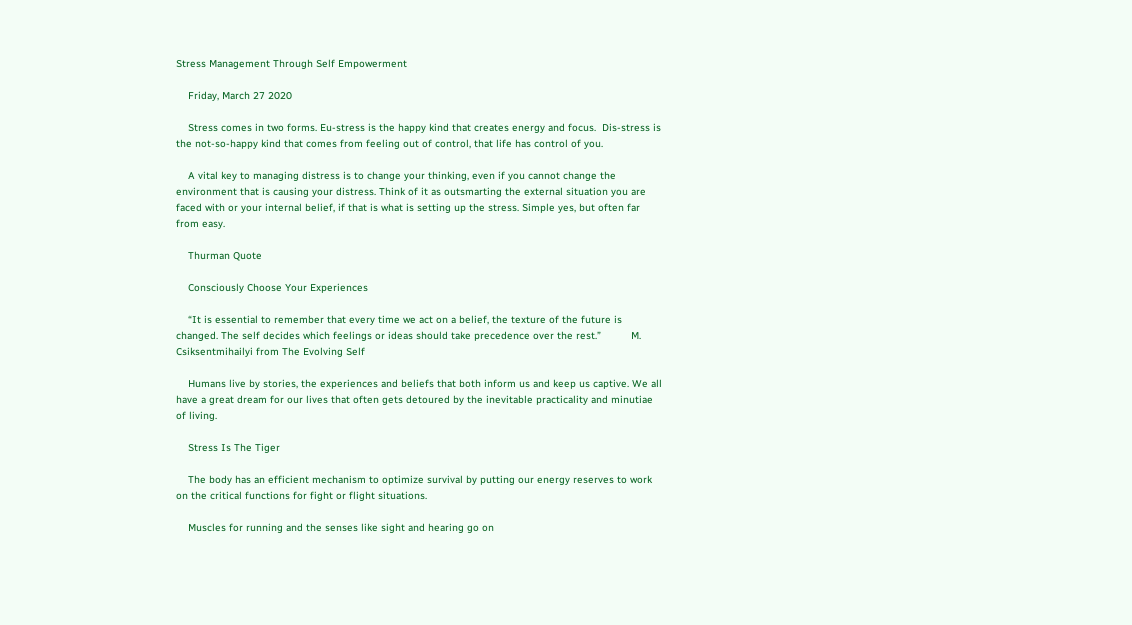Stress Management Through Self Empowerment

    Friday, March 27 2020

    Stress comes in two forms. Eu-stress is the happy kind that creates energy and focus.  Dis-stress is the not-so-happy kind that comes from feeling out of control, that life has control of you.

    A vital key to managing distress is to change your thinking, even if you cannot change the environment that is causing your distress. Think of it as outsmarting the external situation you are faced with or your internal belief, if that is what is setting up the stress. Simple yes, but often far from easy.

    Thurman Quote

    Consciously Choose Your Experiences

    “It is essential to remember that every time we act on a belief, the texture of the future is changed. The self decides which feelings or ideas should take precedence over the rest.”          M. Csiksentmihailyi from The Evolving Self

    Humans live by stories, the experiences and beliefs that both inform us and keep us captive. We all have a great dream for our lives that often gets detoured by the inevitable practicality and minutiae of living.

    Stress Is The Tiger

    The body has an efficient mechanism to optimize survival by putting our energy reserves to work on the critical functions for fight or flight situations.

    Muscles for running and the senses like sight and hearing go on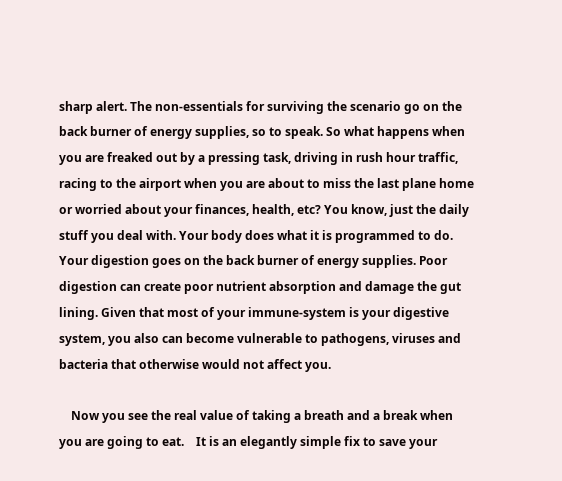sharp alert. The non-essentials for surviving the scenario go on the back burner of energy supplies, so to speak. So what happens when you are freaked out by a pressing task, driving in rush hour traffic, racing to the airport when you are about to miss the last plane home or worried about your finances, health, etc? You know, just the daily stuff you deal with. Your body does what it is programmed to do. Your digestion goes on the back burner of energy supplies. Poor digestion can create poor nutrient absorption and damage the gut lining. Given that most of your immune-system is your digestive system, you also can become vulnerable to pathogens, viruses and bacteria that otherwise would not affect you.

    Now you see the real value of taking a breath and a break when you are going to eat.    It is an elegantly simple fix to save your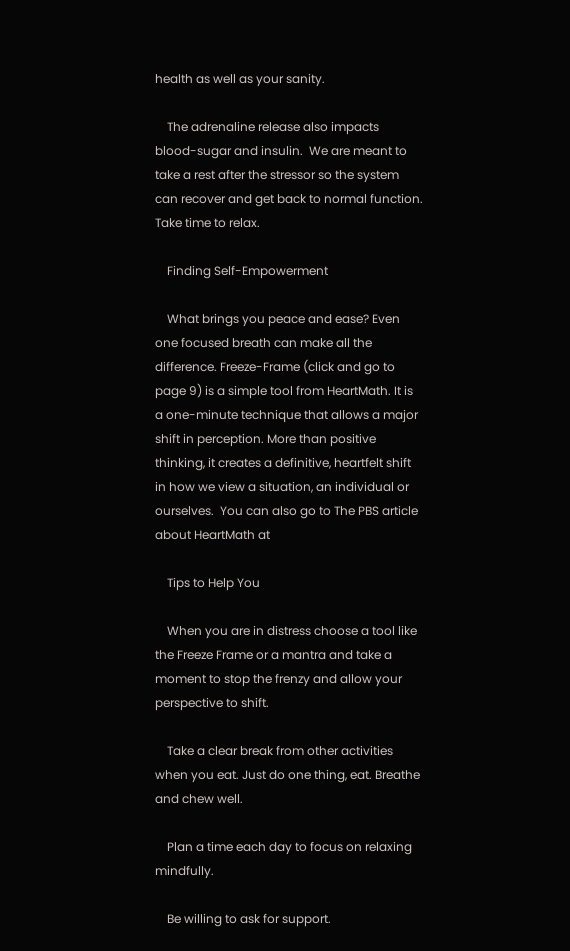health as well as your sanity.

    The adrenaline release also impacts blood-sugar and insulin.  We are meant to take a rest after the stressor so the system can recover and get back to normal function. Take time to relax.

    Finding Self-Empowerment

    What brings you peace and ease? Even one focused breath can make all the difference. Freeze-Frame (click and go to page 9) is a simple tool from HeartMath. It is a one-minute technique that allows a major shift in perception. More than positive thinking, it creates a definitive, heartfelt shift in how we view a situation, an individual or ourselves.  You can also go to The PBS article about HeartMath at

    Tips to Help You

    When you are in distress choose a tool like the Freeze Frame or a mantra and take a moment to stop the frenzy and allow your perspective to shift.

    Take a clear break from other activities when you eat. Just do one thing, eat. Breathe and chew well.

    Plan a time each day to focus on relaxing mindfully.

    Be willing to ask for support.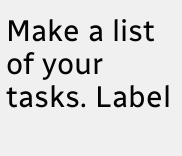Make a list of your tasks. Label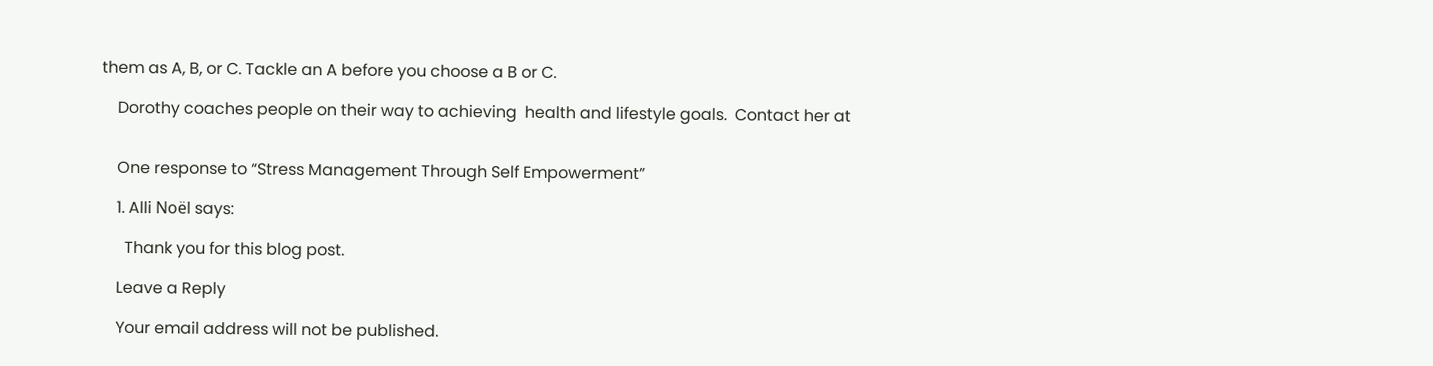them as A, B, or C. Tackle an A before you choose a B or C.

    Dorothy coaches people on their way to achieving  health and lifestyle goals.  Contact her at


    One response to “Stress Management Through Self Empowerment”

    1. Alli Noël says:

      Thank you for this blog post.

    Leave a Reply

    Your email address will not be published.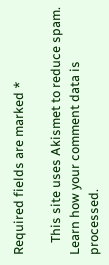Required fields are marked *

    This site uses Akismet to reduce spam. Learn how your comment data is processed.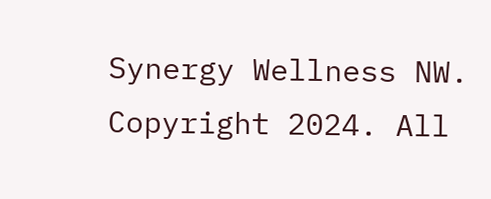Synergy Wellness NW. Copyright 2024. All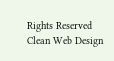Rights Reserved Clean Web Design